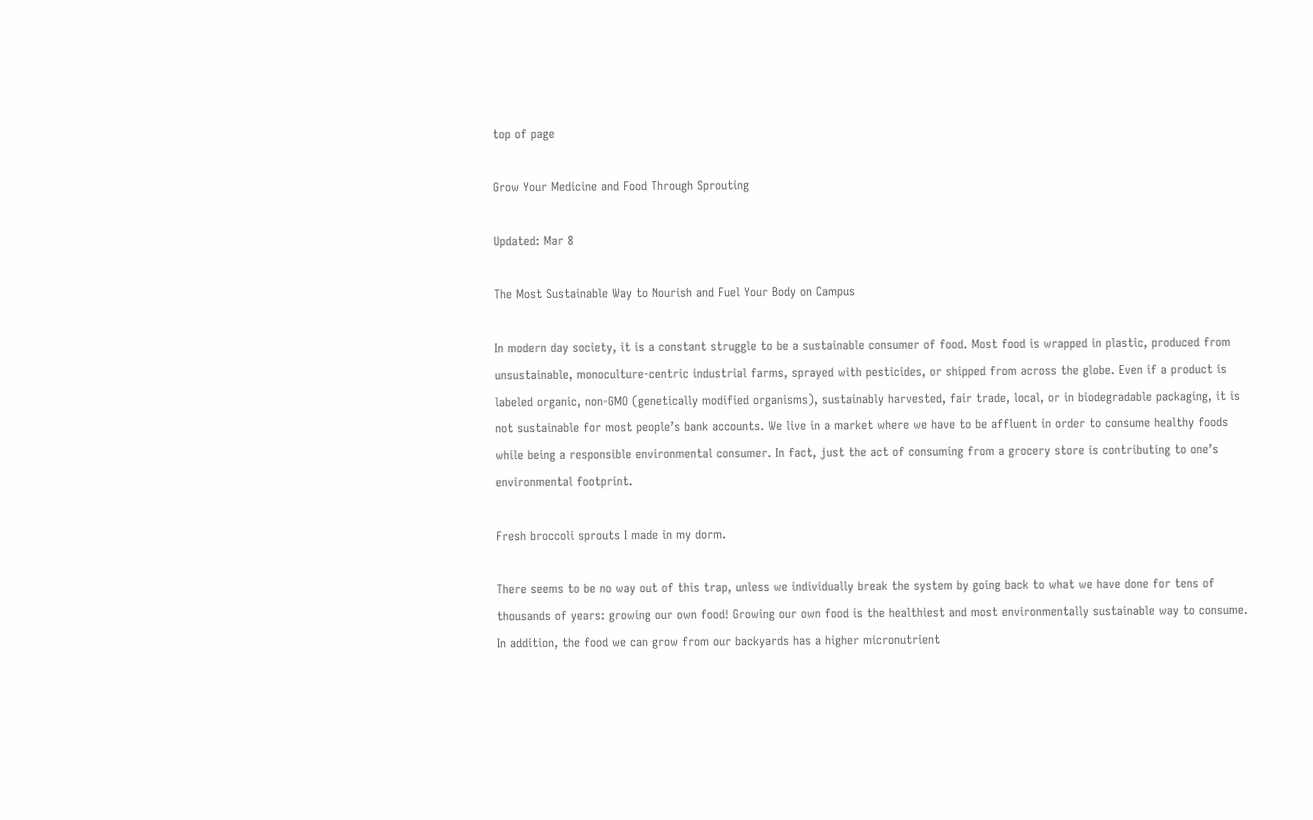top of page

Grow Your Medicine and Food Through Sprouting

Updated: Mar 8

The Most Sustainable Way to Nourish and Fuel Your Body on Campus

In modern day society, it is a constant struggle to be a sustainable consumer of food. Most food is wrapped in plastic, produced from unsustainable, monoculture-centric industrial farms, sprayed with pesticides, or shipped from across the globe. Even if a product is labeled organic, non-GMO (genetically modified organisms), sustainably harvested, fair trade, local, or in biodegradable packaging, it is not sustainable for most people’s bank accounts. We live in a market where we have to be affluent in order to consume healthy foods while being a responsible environmental consumer. In fact, just the act of consuming from a grocery store is contributing to one’s environmental footprint.

Fresh broccoli sprouts I made in my dorm.

There seems to be no way out of this trap, unless we individually break the system by going back to what we have done for tens of thousands of years: growing our own food! Growing our own food is the healthiest and most environmentally sustainable way to consume. In addition, the food we can grow from our backyards has a higher micronutrient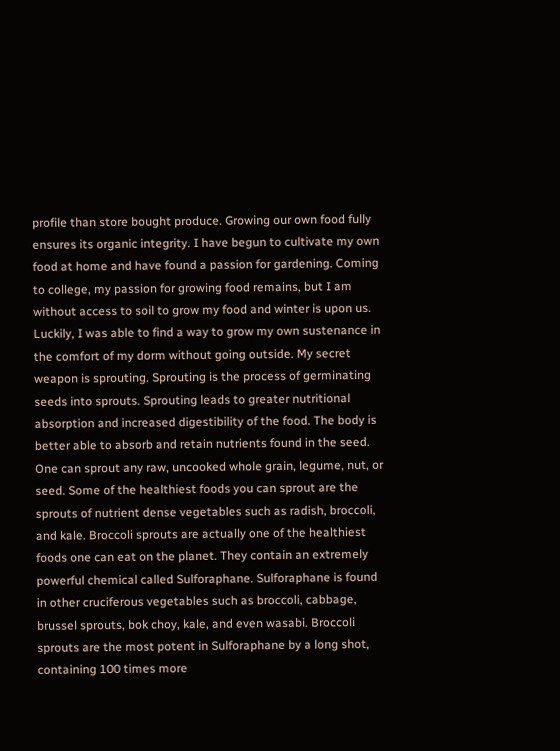profile than store bought produce. Growing our own food fully ensures its organic integrity. I have begun to cultivate my own food at home and have found a passion for gardening. Coming to college, my passion for growing food remains, but I am without access to soil to grow my food and winter is upon us. Luckily, I was able to find a way to grow my own sustenance in the comfort of my dorm without going outside. My secret weapon is sprouting. Sprouting is the process of germinating seeds into sprouts. Sprouting leads to greater nutritional absorption and increased digestibility of the food. The body is better able to absorb and retain nutrients found in the seed. One can sprout any raw, uncooked whole grain, legume, nut, or seed. Some of the healthiest foods you can sprout are the sprouts of nutrient dense vegetables such as radish, broccoli, and kale. Broccoli sprouts are actually one of the healthiest foods one can eat on the planet. They contain an extremely powerful chemical called Sulforaphane. Sulforaphane is found in other cruciferous vegetables such as broccoli, cabbage, brussel sprouts, bok choy, kale, and even wasabi. Broccoli sprouts are the most potent in Sulforaphane by a long shot, containing 100 times more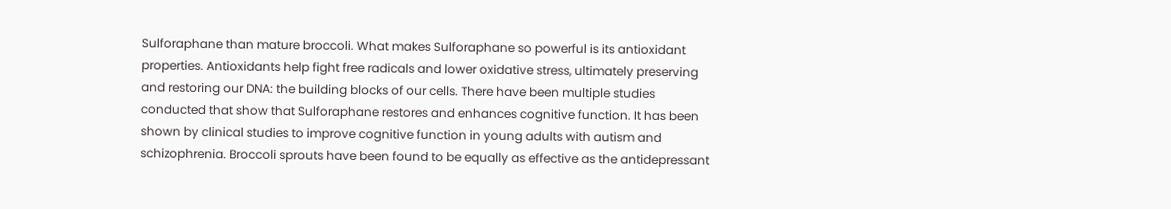Sulforaphane than mature broccoli. What makes Sulforaphane so powerful is its antioxidant properties. Antioxidants help fight free radicals and lower oxidative stress, ultimately preserving and restoring our DNA: the building blocks of our cells. There have been multiple studies conducted that show that Sulforaphane restores and enhances cognitive function. It has been shown by clinical studies to improve cognitive function in young adults with autism and schizophrenia. Broccoli sprouts have been found to be equally as effective as the antidepressant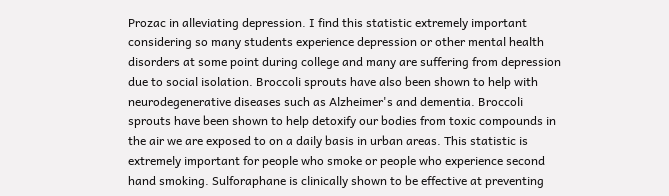Prozac in alleviating depression. I find this statistic extremely important considering so many students experience depression or other mental health disorders at some point during college and many are suffering from depression due to social isolation. Broccoli sprouts have also been shown to help with neurodegenerative diseases such as Alzheimer's and dementia. Broccoli sprouts have been shown to help detoxify our bodies from toxic compounds in the air we are exposed to on a daily basis in urban areas. This statistic is extremely important for people who smoke or people who experience second hand smoking. Sulforaphane is clinically shown to be effective at preventing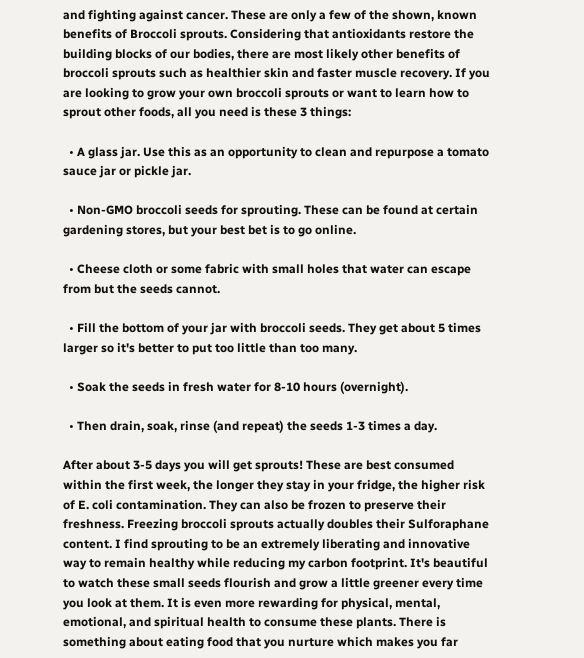and fighting against cancer. These are only a few of the shown, known benefits of Broccoli sprouts. Considering that antioxidants restore the building blocks of our bodies, there are most likely other benefits of broccoli sprouts such as healthier skin and faster muscle recovery. If you are looking to grow your own broccoli sprouts or want to learn how to sprout other foods, all you need is these 3 things:

  • A glass jar. Use this as an opportunity to clean and repurpose a tomato sauce jar or pickle jar.

  • Non-GMO broccoli seeds for sprouting. These can be found at certain gardening stores, but your best bet is to go online.

  • Cheese cloth or some fabric with small holes that water can escape from but the seeds cannot.

  • Fill the bottom of your jar with broccoli seeds. They get about 5 times larger so it's better to put too little than too many.

  • Soak the seeds in fresh water for 8-10 hours (overnight).

  • Then drain, soak, rinse (and repeat) the seeds 1-3 times a day.

After about 3-5 days you will get sprouts! These are best consumed within the first week, the longer they stay in your fridge, the higher risk of E. coli contamination. They can also be frozen to preserve their freshness. Freezing broccoli sprouts actually doubles their Sulforaphane content. I find sprouting to be an extremely liberating and innovative way to remain healthy while reducing my carbon footprint. It's beautiful to watch these small seeds flourish and grow a little greener every time you look at them. It is even more rewarding for physical, mental, emotional, and spiritual health to consume these plants. There is something about eating food that you nurture which makes you far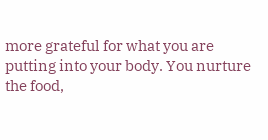more grateful for what you are putting into your body. You nurture the food,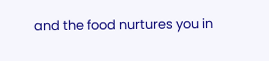and the food nurtures you in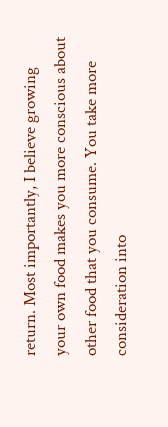return. Most importantly, I believe growing your own food makes you more conscious about other food that you consume. You take more consideration into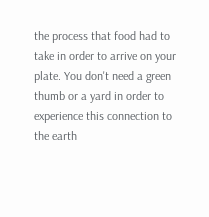the process that food had to take in order to arrive on your plate. You don't need a green thumb or a yard in order to experience this connection to the earth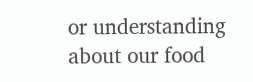or understanding about our food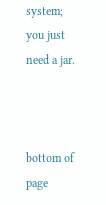system; you just need a jar.



bottom of page